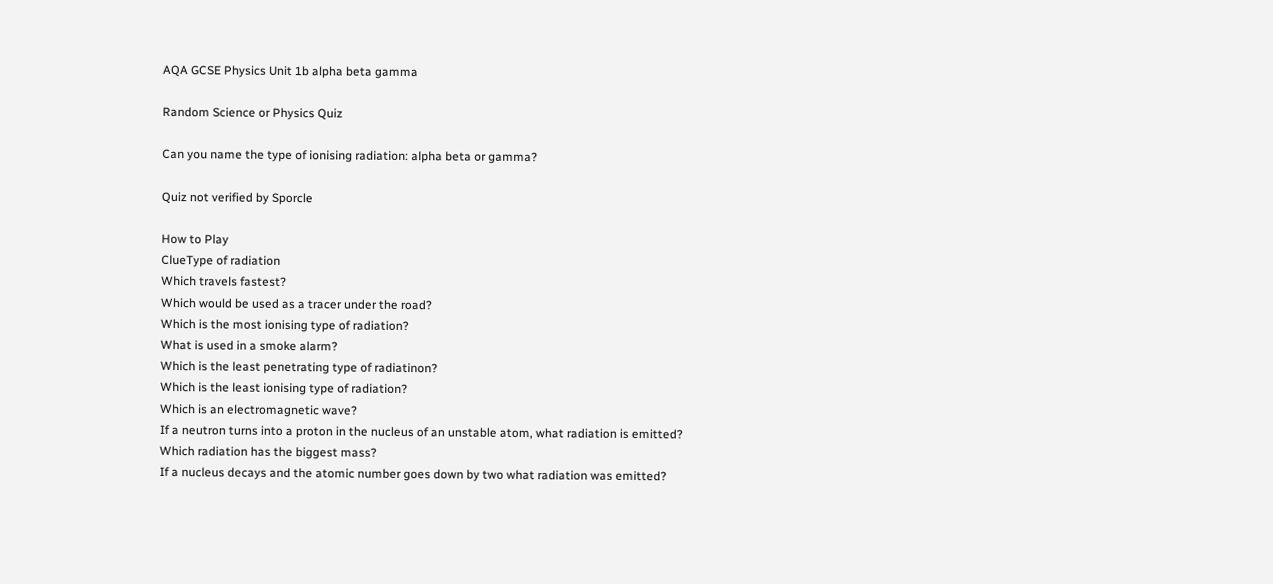AQA GCSE Physics Unit 1b alpha beta gamma

Random Science or Physics Quiz

Can you name the type of ionising radiation: alpha beta or gamma?

Quiz not verified by Sporcle

How to Play
ClueType of radiation
Which travels fastest?
Which would be used as a tracer under the road?
Which is the most ionising type of radiation?
What is used in a smoke alarm?
Which is the least penetrating type of radiatinon?
Which is the least ionising type of radiation?
Which is an electromagnetic wave?
If a neutron turns into a proton in the nucleus of an unstable atom, what radiation is emitted?
Which radiation has the biggest mass?
If a nucleus decays and the atomic number goes down by two what radiation was emitted?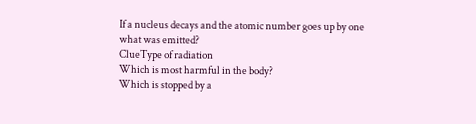If a nucleus decays and the atomic number goes up by one what was emitted?
ClueType of radiation
Which is most harmful in the body?
Which is stopped by a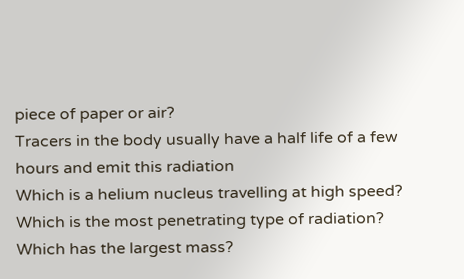piece of paper or air?
Tracers in the body usually have a half life of a few hours and emit this radiation
Which is a helium nucleus travelling at high speed?
Which is the most penetrating type of radiation?
Which has the largest mass?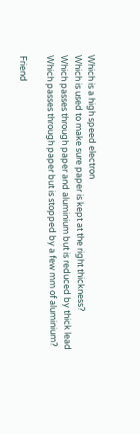Which is a high speed electron
Which is used to make sure paper is kept at the right thickness?
Which passes through paper and aluminium but is reduced by thick lead
Which passes through paper but is stopped by a few mm of aluminium?

Friend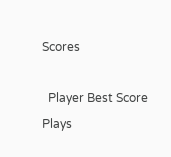Scores

  Player Best Score Plays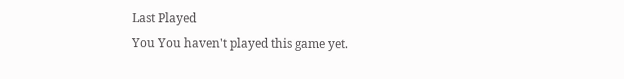Last Played
You You haven't played this game yet.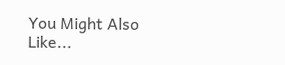You Might Also Like...